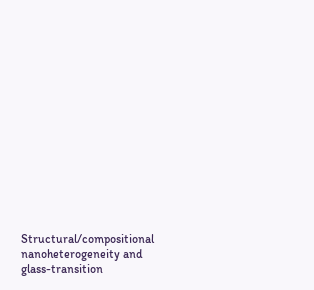Structural/compositional nanoheterogeneity and glass-transition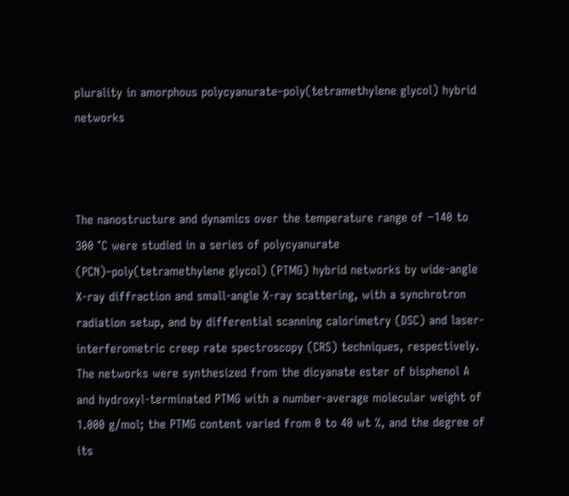plurality in amorphous polycyanurate–poly(tetramethylene glycol) hybrid networks



The nanostructure and dynamics over the temperature range of −140 to 300 °C were studied in a series of polycyanurate (PCN)–poly(tetramethylene glycol) (PTMG) hybrid networks by wide-angle X-ray diffraction and small-angle X-ray scattering, with a synchrotron radiation setup, and by differential scanning calorimetry (DSC) and laser-interferometric creep rate spectroscopy (CRS) techniques, respectively. The networks were synthesized from the dicyanate ester of bisphenol A and hydroxyl-terminated PTMG with a number-average molecular weight of 1.000 g/mol; the PTMG content varied from 0 to 40 wt %, and the degree of its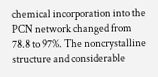chemical incorporation into the PCN network changed from 78.8 to 97%. The noncrystalline structure and considerable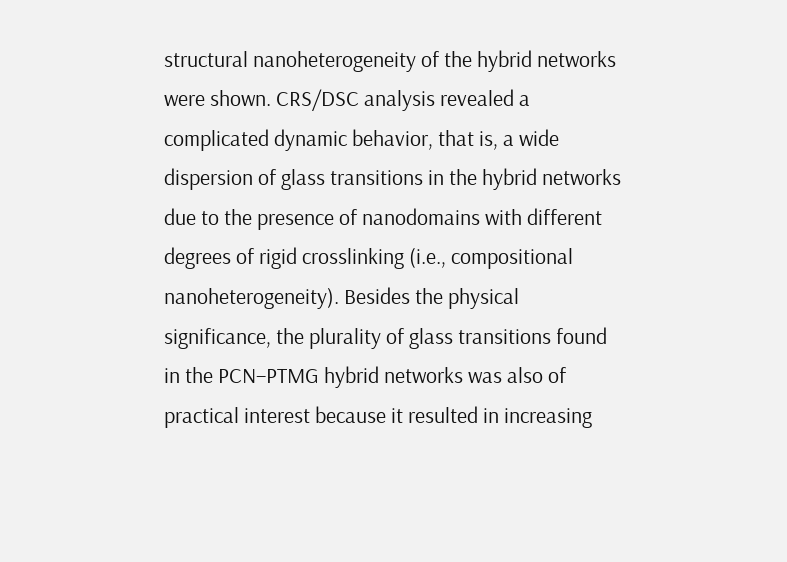structural nanoheterogeneity of the hybrid networks were shown. CRS/DSC analysis revealed a complicated dynamic behavior, that is, a wide dispersion of glass transitions in the hybrid networks due to the presence of nanodomains with different degrees of rigid crosslinking (i.e., compositional nanoheterogeneity). Besides the physical significance, the plurality of glass transitions found in the PCN–PTMG hybrid networks was also of practical interest because it resulted in increasing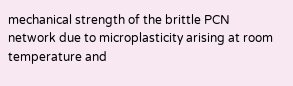mechanical strength of the brittle PCN network due to microplasticity arising at room temperature and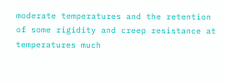moderate temperatures and the retention of some rigidity and creep resistance at temperatures much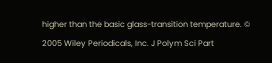higher than the basic glass-transition temperature. © 2005 Wiley Periodicals, Inc. J Polym Sci Part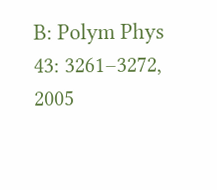B: Polym Phys 43: 3261–3272, 2005